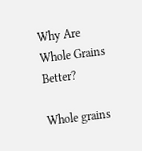Why Are Whole Grains Better?

Whole grains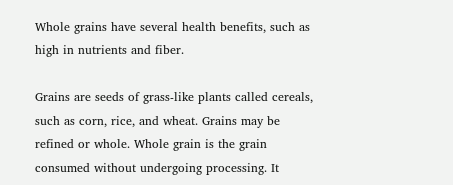Whole grains have several health benefits, such as high in nutrients and fiber.

Grains are seeds of grass-like plants called cereals, such as corn, rice, and wheat. Grains may be refined or whole. Whole grain is the grain consumed without undergoing processing. It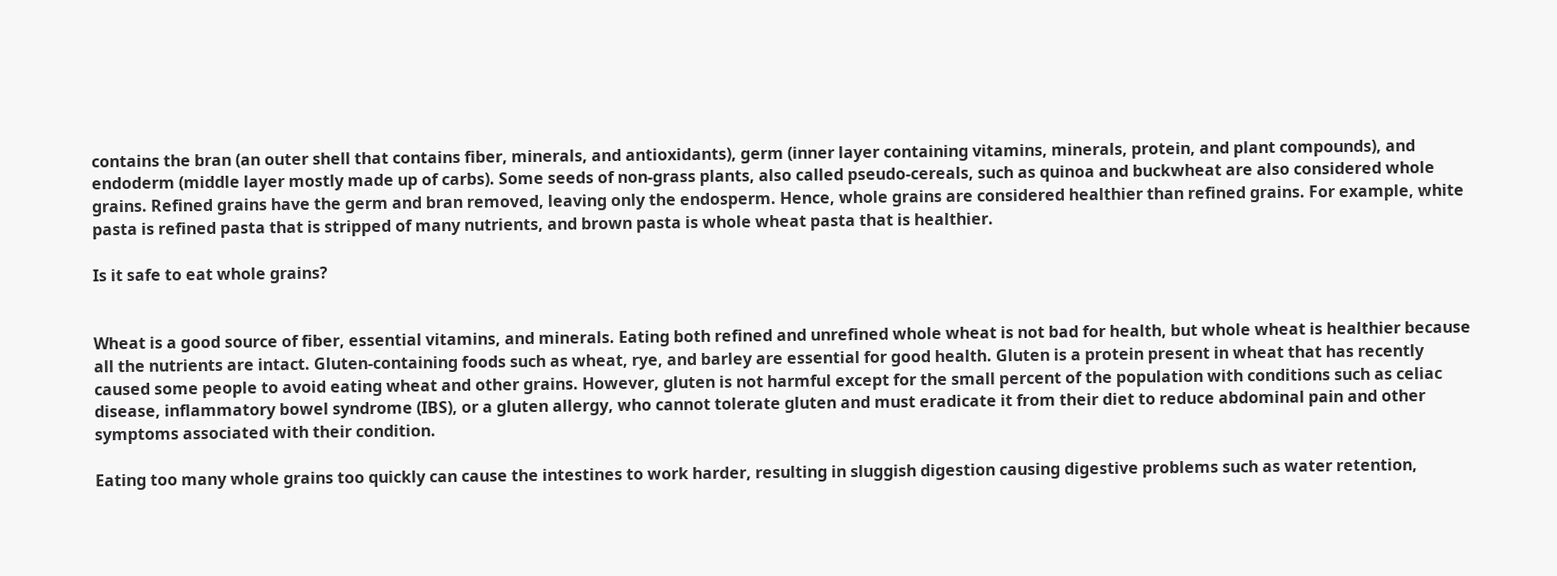contains the bran (an outer shell that contains fiber, minerals, and antioxidants), germ (inner layer containing vitamins, minerals, protein, and plant compounds), and endoderm (middle layer mostly made up of carbs). Some seeds of non-grass plants, also called pseudo-cereals, such as quinoa and buckwheat are also considered whole grains. Refined grains have the germ and bran removed, leaving only the endosperm. Hence, whole grains are considered healthier than refined grains. For example, white pasta is refined pasta that is stripped of many nutrients, and brown pasta is whole wheat pasta that is healthier.

Is it safe to eat whole grains?


Wheat is a good source of fiber, essential vitamins, and minerals. Eating both refined and unrefined whole wheat is not bad for health, but whole wheat is healthier because all the nutrients are intact. Gluten-containing foods such as wheat, rye, and barley are essential for good health. Gluten is a protein present in wheat that has recently caused some people to avoid eating wheat and other grains. However, gluten is not harmful except for the small percent of the population with conditions such as celiac disease, inflammatory bowel syndrome (IBS), or a gluten allergy, who cannot tolerate gluten and must eradicate it from their diet to reduce abdominal pain and other symptoms associated with their condition.

Eating too many whole grains too quickly can cause the intestines to work harder, resulting in sluggish digestion causing digestive problems such as water retention,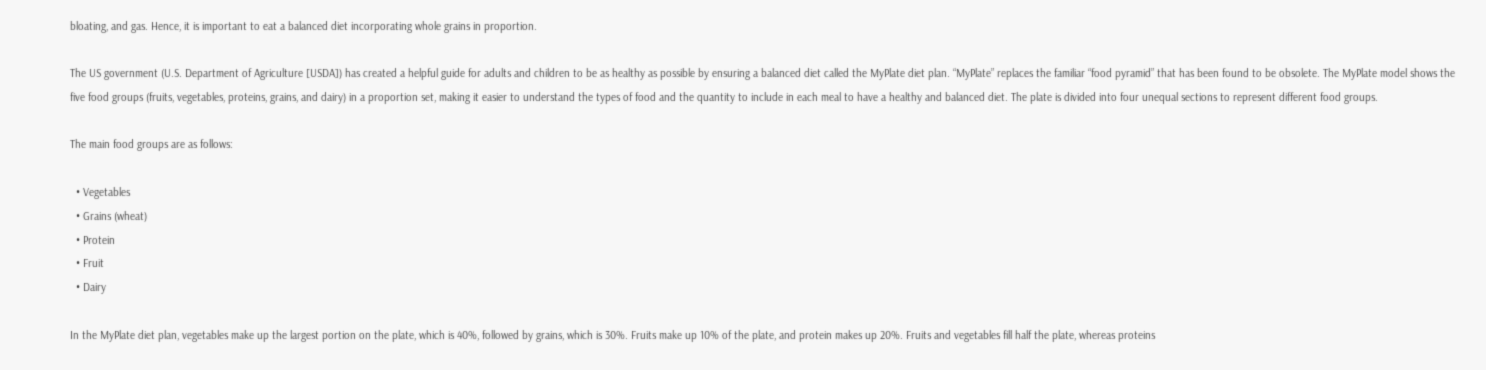bloating, and gas. Hence, it is important to eat a balanced diet incorporating whole grains in proportion.

The US government (U.S. Department of Agriculture [USDA]) has created a helpful guide for adults and children to be as healthy as possible by ensuring a balanced diet called the MyPlate diet plan. “MyPlate” replaces the familiar “food pyramid” that has been found to be obsolete. The MyPlate model shows the five food groups (fruits, vegetables, proteins, grains, and dairy) in a proportion set, making it easier to understand the types of food and the quantity to include in each meal to have a healthy and balanced diet. The plate is divided into four unequal sections to represent different food groups.

The main food groups are as follows:

  • Vegetables
  • Grains (wheat)
  • Protein
  • Fruit
  • Dairy

In the MyPlate diet plan, vegetables make up the largest portion on the plate, which is 40%, followed by grains, which is 30%. Fruits make up 10% of the plate, and protein makes up 20%. Fruits and vegetables fill half the plate, whereas proteins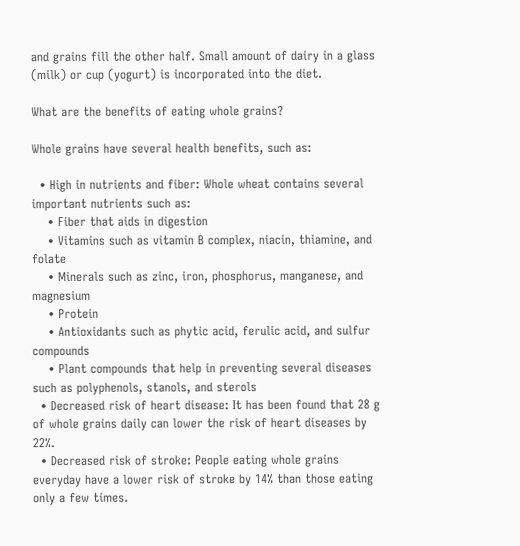and grains fill the other half. Small amount of dairy in a glass (milk) or cup (yogurt) is incorporated into the diet.

What are the benefits of eating whole grains?

Whole grains have several health benefits, such as:

  • High in nutrients and fiber: Whole wheat contains several important nutrients such as:
    • Fiber that aids in digestion
    • Vitamins such as vitamin B complex, niacin, thiamine, and folate
    • Minerals such as zinc, iron, phosphorus, manganese, and magnesium
    • Protein
    • Antioxidants such as phytic acid, ferulic acid, and sulfur compounds
    • Plant compounds that help in preventing several diseases such as polyphenols, stanols, and sterols
  • Decreased risk of heart disease: It has been found that 28 g of whole grains daily can lower the risk of heart diseases by 22%.
  • Decreased risk of stroke: People eating whole grains everyday have a lower risk of stroke by 14% than those eating only a few times.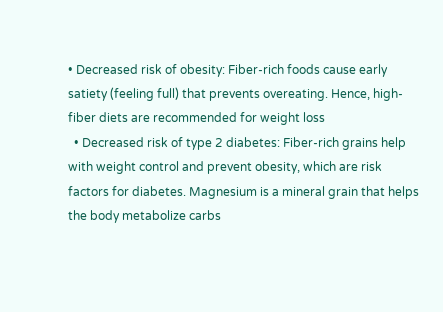• Decreased risk of obesity: Fiber-rich foods cause early satiety (feeling full) that prevents overeating. Hence, high-fiber diets are recommended for weight loss
  • Decreased risk of type 2 diabetes: Fiber-rich grains help with weight control and prevent obesity, which are risk factors for diabetes. Magnesium is a mineral grain that helps the body metabolize carbs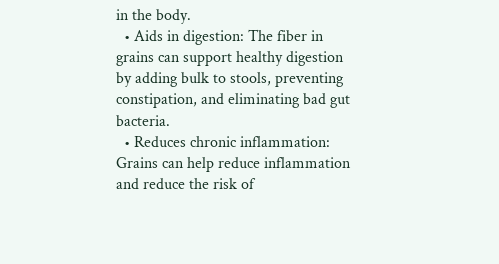in the body.
  • Aids in digestion: The fiber in grains can support healthy digestion by adding bulk to stools, preventing constipation, and eliminating bad gut bacteria.
  • Reduces chronic inflammation: Grains can help reduce inflammation and reduce the risk of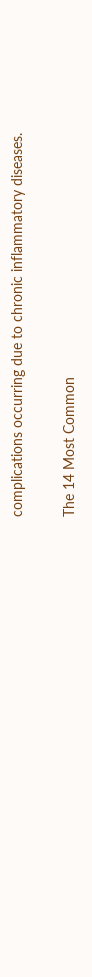complications occurring due to chronic inflammatory diseases.


The 14 Most Common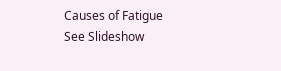Causes of Fatigue See Slideshow